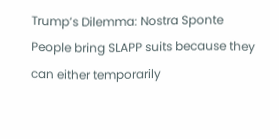Trump’s Dilemma: Nostra Sponte
People bring SLAPP suits because they can either temporarily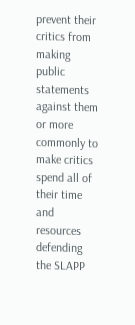prevent their critics from making public statements against them or more commonly to make critics spend all of their time and resources defending the SLAPP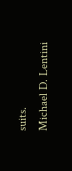suits.
Michael D. Lentini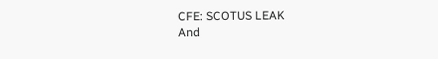CFE: SCOTUS LEAK
And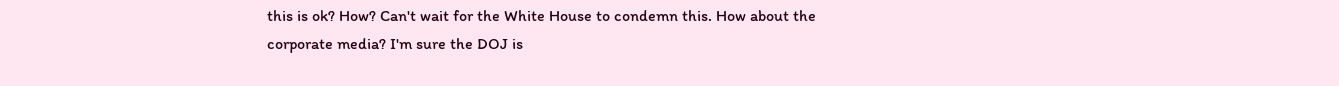this is ok? How? Can't wait for the White House to condemn this. How about the corporate media? I'm sure the DOJ is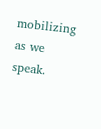mobilizing as we speak.